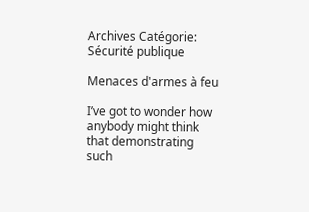Archives Catégorie: Sécurité publique

Menaces d'armes à feu

I’ve got to wonder how anybody might think that demonstrating such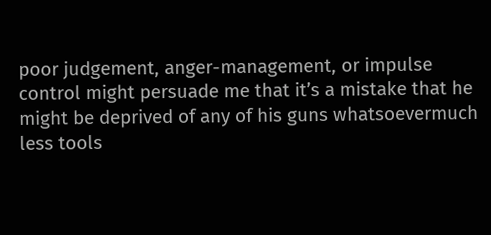poor judgement, anger-management, or impulse control might persuade me that it’s a mistake that he might be deprived of any of his guns whatsoevermuch less tools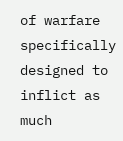of warfare specifically designed to inflict as much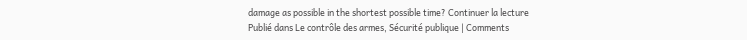damage as possible in the shortest possible time? Continuer la lecture
Publié dans Le contrôle des armes, Sécurité publique | Comments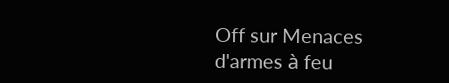Off sur Menaces d'armes à feu